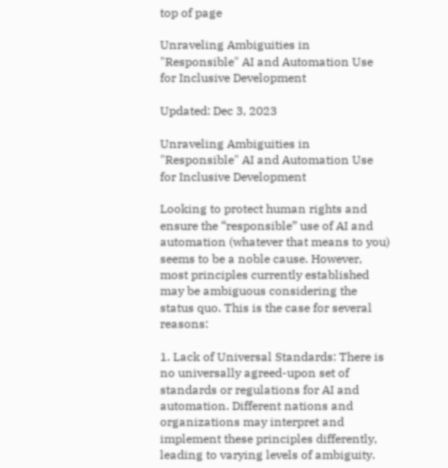top of page

Unraveling Ambiguities in "Responsible" AI and Automation Use for Inclusive Development

Updated: Dec 3, 2023

Unraveling Ambiguities in "Responsible" AI and Automation Use for Inclusive Development

Looking to protect human rights and ensure the “responsible” use of AI and automation (whatever that means to you) seems to be a noble cause. However, most principles currently established may be ambiguous considering the status quo. This is the case for several reasons:

1. Lack of Universal Standards: There is no universally agreed-upon set of standards or regulations for AI and automation. Different nations and organizations may interpret and implement these principles differently, leading to varying levels of ambiguity.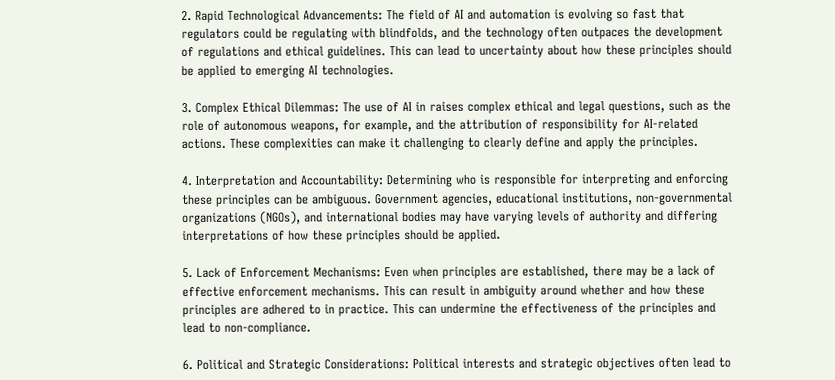2. Rapid Technological Advancements: The field of AI and automation is evolving so fast that regulators could be regulating with blindfolds, and the technology often outpaces the development of regulations and ethical guidelines. This can lead to uncertainty about how these principles should be applied to emerging AI technologies.

3. Complex Ethical Dilemmas: The use of AI in raises complex ethical and legal questions, such as the role of autonomous weapons, for example, and the attribution of responsibility for AI-related actions. These complexities can make it challenging to clearly define and apply the principles.

4. Interpretation and Accountability: Determining who is responsible for interpreting and enforcing these principles can be ambiguous. Government agencies, educational institutions, non-governmental organizations (NGOs), and international bodies may have varying levels of authority and differing interpretations of how these principles should be applied.

5. Lack of Enforcement Mechanisms: Even when principles are established, there may be a lack of effective enforcement mechanisms. This can result in ambiguity around whether and how these principles are adhered to in practice. This can undermine the effectiveness of the principles and lead to non-compliance.

6. Political and Strategic Considerations: Political interests and strategic objectives often lead to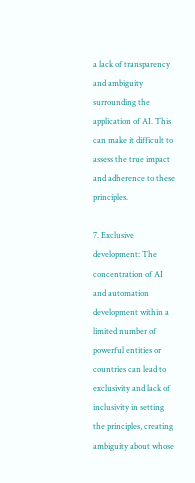a lack of transparency and ambiguity surrounding the application of AI. This can make it difficult to assess the true impact and adherence to these principles.

7. Exclusive development: The concentration of AI and automation development within a limited number of powerful entities or countries can lead to exclusivity and lack of inclusivity in setting the principles, creating ambiguity about whose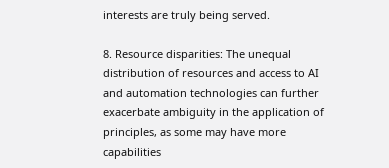interests are truly being served.

8. Resource disparities: The unequal distribution of resources and access to AI and automation technologies can further exacerbate ambiguity in the application of principles, as some may have more capabilities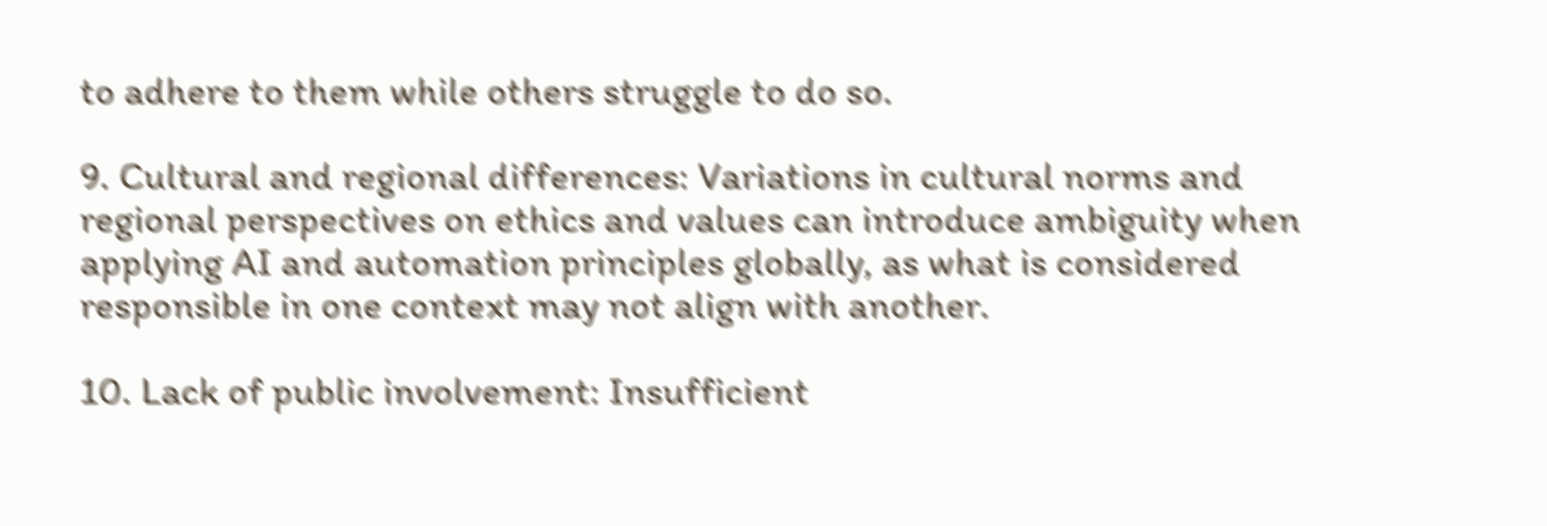to adhere to them while others struggle to do so.

9. Cultural and regional differences: Variations in cultural norms and regional perspectives on ethics and values can introduce ambiguity when applying AI and automation principles globally, as what is considered responsible in one context may not align with another.

10. Lack of public involvement: Insufficient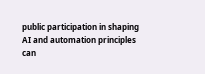public participation in shaping AI and automation principles can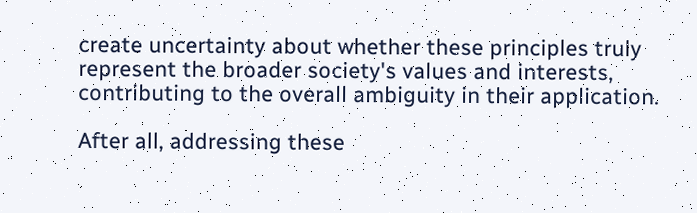create uncertainty about whether these principles truly represent the broader society's values and interests, contributing to the overall ambiguity in their application.

After all, addressing these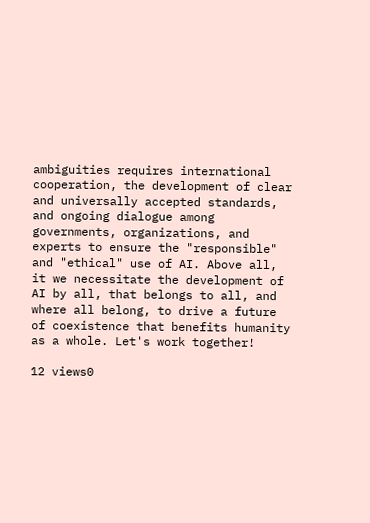ambiguities requires international cooperation, the development of clear and universally accepted standards, and ongoing dialogue among governments, organizations, and experts to ensure the "responsible" and "ethical" use of AI. Above all, it we necessitate the development of AI by all, that belongs to all, and where all belong, to drive a future of coexistence that benefits humanity as a whole. Let's work together!

12 views0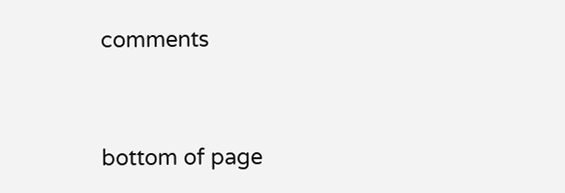comments


bottom of page